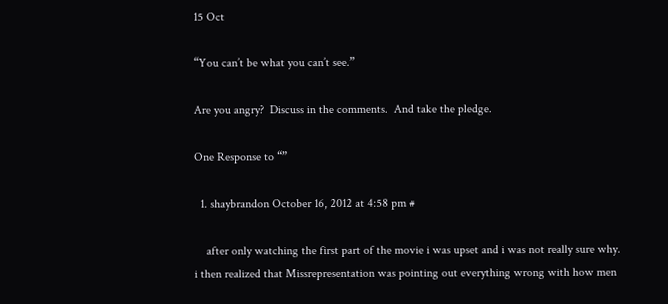15 Oct

“You can’t be what you can’t see.”

Are you angry?  Discuss in the comments.  And take the pledge.

One Response to “”

  1. shaybrandon October 16, 2012 at 4:58 pm #

    after only watching the first part of the movie i was upset and i was not really sure why. i then realized that Missrepresentation was pointing out everything wrong with how men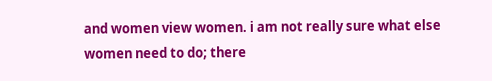and women view women. i am not really sure what else women need to do; there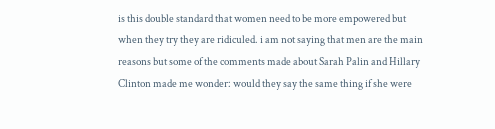is this double standard that women need to be more empowered but when they try they are ridiculed. i am not saying that men are the main reasons but some of the comments made about Sarah Palin and Hillary Clinton made me wonder: would they say the same thing if she were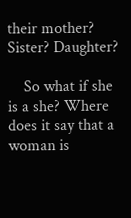their mother? Sister? Daughter?

    So what if she is a she? Where does it say that a woman is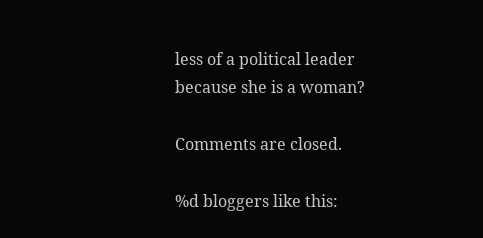less of a political leader because she is a woman?

Comments are closed.

%d bloggers like this: